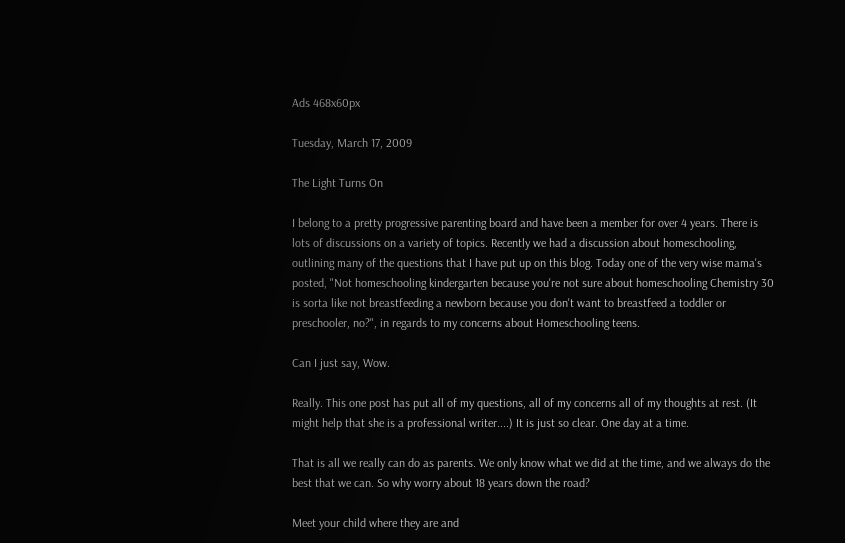Ads 468x60px

Tuesday, March 17, 2009

The Light Turns On

I belong to a pretty progressive parenting board and have been a member for over 4 years. There is lots of discussions on a variety of topics. Recently we had a discussion about homeschooling, outlining many of the questions that I have put up on this blog. Today one of the very wise mama's posted, "Not homeschooling kindergarten because you're not sure about homeschooling Chemistry 30 is sorta like not breastfeeding a newborn because you don't want to breastfeed a toddler or preschooler, no?", in regards to my concerns about Homeschooling teens.

Can I just say, Wow.

Really. This one post has put all of my questions, all of my concerns all of my thoughts at rest. (It might help that she is a professional writer....) It is just so clear. One day at a time.

That is all we really can do as parents. We only know what we did at the time, and we always do the best that we can. So why worry about 18 years down the road?

Meet your child where they are and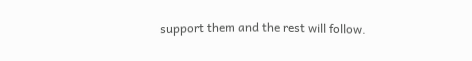support them and the rest will follow.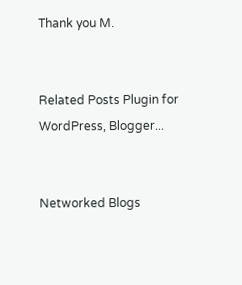Thank you M.


Related Posts Plugin for WordPress, Blogger...


Networked Blogs